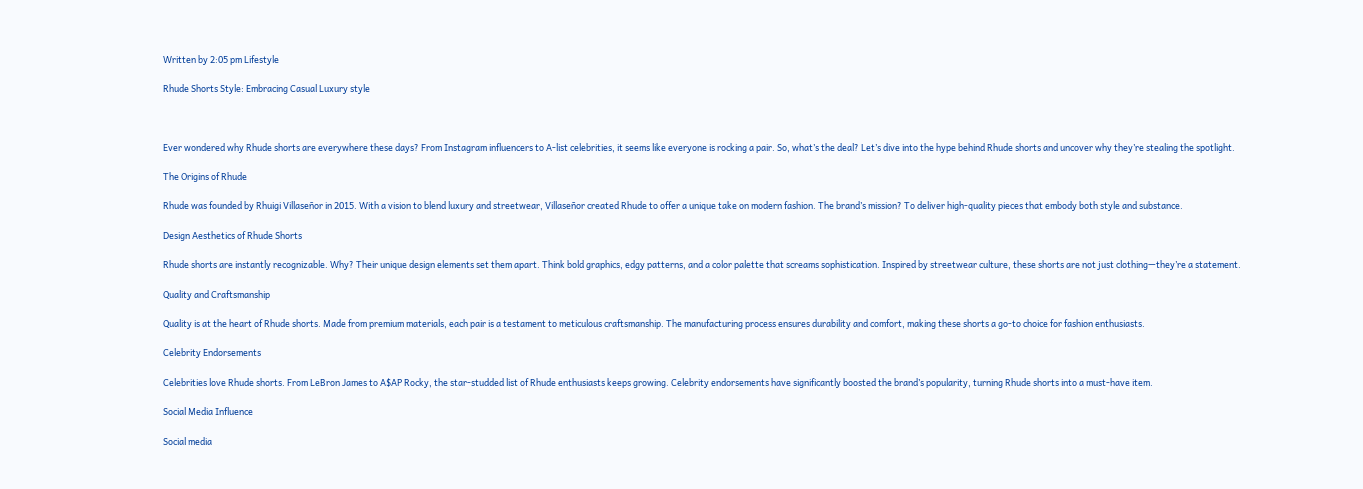Written by 2:05 pm Lifestyle

Rhude Shorts Style: Embracing Casual Luxury style



Ever wondered why Rhude shorts are everywhere these days? From Instagram influencers to A-list celebrities, it seems like everyone is rocking a pair. So, what’s the deal? Let’s dive into the hype behind Rhude shorts and uncover why they’re stealing the spotlight.

The Origins of Rhude

Rhude was founded by Rhuigi Villaseñor in 2015. With a vision to blend luxury and streetwear, Villaseñor created Rhude to offer a unique take on modern fashion. The brand’s mission? To deliver high-quality pieces that embody both style and substance.

Design Aesthetics of Rhude Shorts

Rhude shorts are instantly recognizable. Why? Their unique design elements set them apart. Think bold graphics, edgy patterns, and a color palette that screams sophistication. Inspired by streetwear culture, these shorts are not just clothing—they’re a statement.

Quality and Craftsmanship

Quality is at the heart of Rhude shorts. Made from premium materials, each pair is a testament to meticulous craftsmanship. The manufacturing process ensures durability and comfort, making these shorts a go-to choice for fashion enthusiasts.

Celebrity Endorsements

Celebrities love Rhude shorts. From LeBron James to A$AP Rocky, the star-studded list of Rhude enthusiasts keeps growing. Celebrity endorsements have significantly boosted the brand’s popularity, turning Rhude shorts into a must-have item.

Social Media Influence

Social media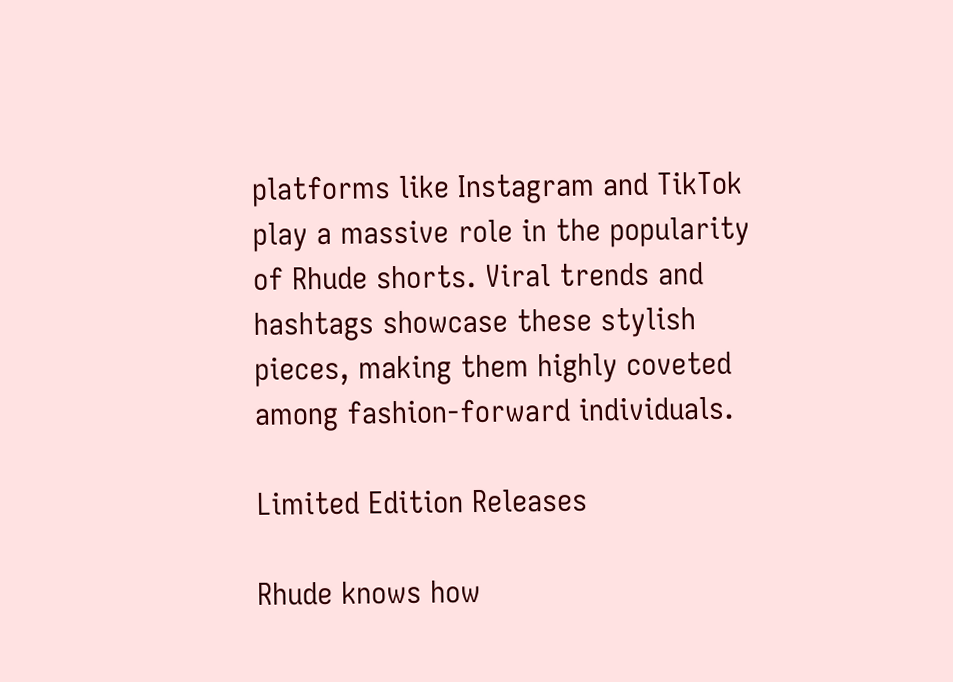platforms like Instagram and TikTok play a massive role in the popularity of Rhude shorts. Viral trends and hashtags showcase these stylish pieces, making them highly coveted among fashion-forward individuals.

Limited Edition Releases

Rhude knows how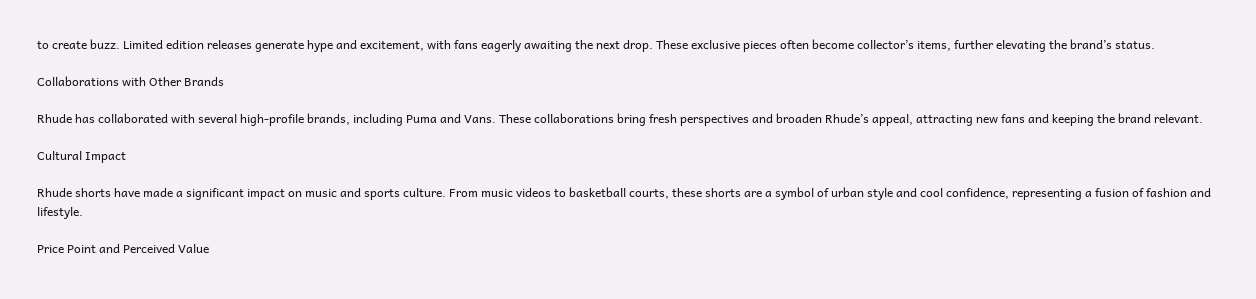to create buzz. Limited edition releases generate hype and excitement, with fans eagerly awaiting the next drop. These exclusive pieces often become collector’s items, further elevating the brand’s status.

Collaborations with Other Brands

Rhude has collaborated with several high-profile brands, including Puma and Vans. These collaborations bring fresh perspectives and broaden Rhude’s appeal, attracting new fans and keeping the brand relevant.

Cultural Impact

Rhude shorts have made a significant impact on music and sports culture. From music videos to basketball courts, these shorts are a symbol of urban style and cool confidence, representing a fusion of fashion and lifestyle.

Price Point and Perceived Value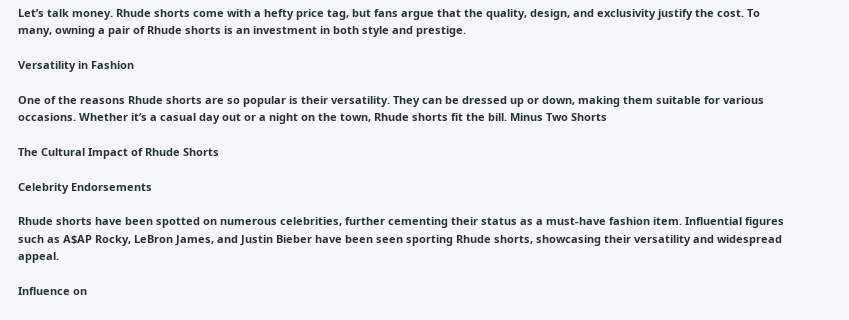Let’s talk money. Rhude shorts come with a hefty price tag, but fans argue that the quality, design, and exclusivity justify the cost. To many, owning a pair of Rhude shorts is an investment in both style and prestige.

Versatility in Fashion

One of the reasons Rhude shorts are so popular is their versatility. They can be dressed up or down, making them suitable for various occasions. Whether it’s a casual day out or a night on the town, Rhude shorts fit the bill. Minus Two Shorts

The Cultural Impact of Rhude Shorts

Celebrity Endorsements

Rhude shorts have been spotted on numerous celebrities, further cementing their status as a must-have fashion item. Influential figures such as A$AP Rocky, LeBron James, and Justin Bieber have been seen sporting Rhude shorts, showcasing their versatility and widespread appeal.

Influence on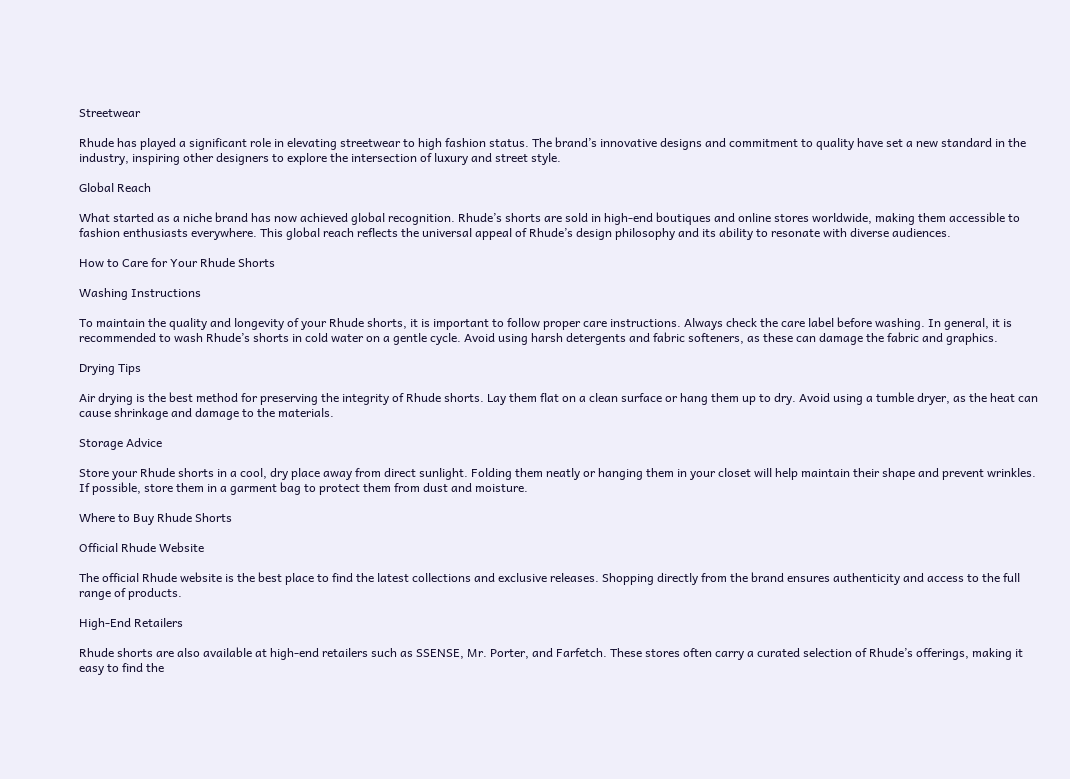Streetwear

Rhude has played a significant role in elevating streetwear to high fashion status. The brand’s innovative designs and commitment to quality have set a new standard in the industry, inspiring other designers to explore the intersection of luxury and street style.

Global Reach

What started as a niche brand has now achieved global recognition. Rhude’s shorts are sold in high-end boutiques and online stores worldwide, making them accessible to fashion enthusiasts everywhere. This global reach reflects the universal appeal of Rhude’s design philosophy and its ability to resonate with diverse audiences.

How to Care for Your Rhude Shorts

Washing Instructions

To maintain the quality and longevity of your Rhude shorts, it is important to follow proper care instructions. Always check the care label before washing. In general, it is recommended to wash Rhude’s shorts in cold water on a gentle cycle. Avoid using harsh detergents and fabric softeners, as these can damage the fabric and graphics.

Drying Tips

Air drying is the best method for preserving the integrity of Rhude shorts. Lay them flat on a clean surface or hang them up to dry. Avoid using a tumble dryer, as the heat can cause shrinkage and damage to the materials.

Storage Advice

Store your Rhude shorts in a cool, dry place away from direct sunlight. Folding them neatly or hanging them in your closet will help maintain their shape and prevent wrinkles. If possible, store them in a garment bag to protect them from dust and moisture.

Where to Buy Rhude Shorts

Official Rhude Website

The official Rhude website is the best place to find the latest collections and exclusive releases. Shopping directly from the brand ensures authenticity and access to the full range of products.

High-End Retailers

Rhude shorts are also available at high-end retailers such as SSENSE, Mr. Porter, and Farfetch. These stores often carry a curated selection of Rhude’s offerings, making it easy to find the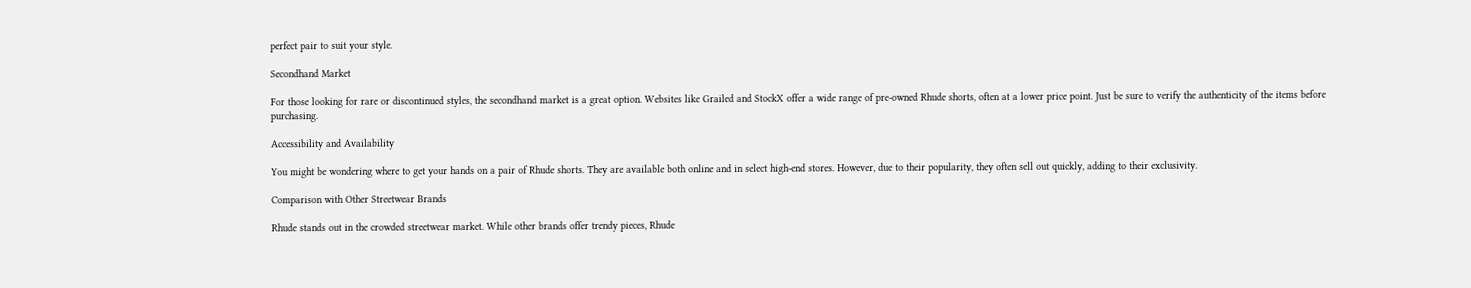perfect pair to suit your style.

Secondhand Market

For those looking for rare or discontinued styles, the secondhand market is a great option. Websites like Grailed and StockX offer a wide range of pre-owned Rhude shorts, often at a lower price point. Just be sure to verify the authenticity of the items before purchasing.

Accessibility and Availability

You might be wondering where to get your hands on a pair of Rhude shorts. They are available both online and in select high-end stores. However, due to their popularity, they often sell out quickly, adding to their exclusivity.

Comparison with Other Streetwear Brands

Rhude stands out in the crowded streetwear market. While other brands offer trendy pieces, Rhude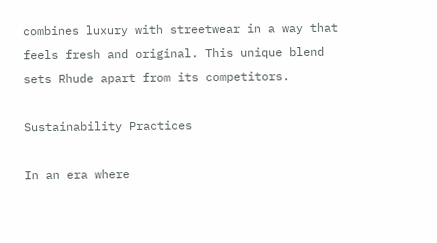combines luxury with streetwear in a way that feels fresh and original. This unique blend sets Rhude apart from its competitors.

Sustainability Practices

In an era where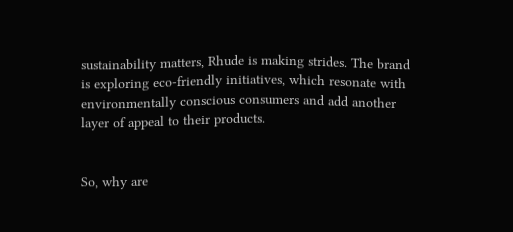sustainability matters, Rhude is making strides. The brand is exploring eco-friendly initiatives, which resonate with environmentally conscious consumers and add another layer of appeal to their products.


So, why are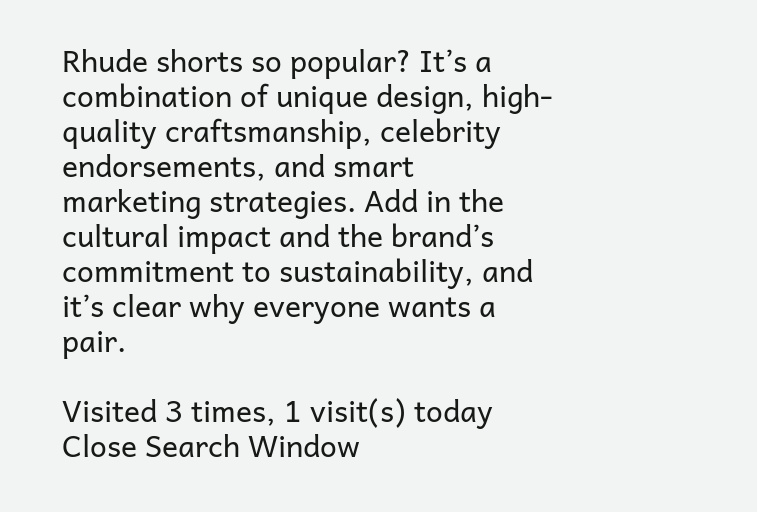Rhude shorts so popular? It’s a combination of unique design, high-quality craftsmanship, celebrity endorsements, and smart marketing strategies. Add in the cultural impact and the brand’s commitment to sustainability, and it’s clear why everyone wants a pair.

Visited 3 times, 1 visit(s) today
Close Search Window